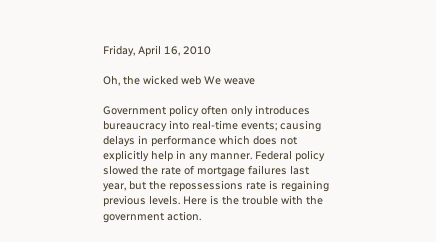Friday, April 16, 2010

Oh, the wicked web We weave

Government policy often only introduces bureaucracy into real-time events; causing delays in performance which does not explicitly help in any manner. Federal policy slowed the rate of mortgage failures last year, but the repossessions rate is regaining previous levels. Here is the trouble with the government action.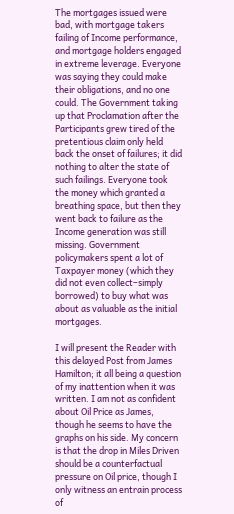The mortgages issued were bad, with mortgage takers failing of Income performance, and mortgage holders engaged in extreme leverage. Everyone was saying they could make their obligations, and no one could. The Government taking up that Proclamation after the Participants grew tired of the pretentious claim only held back the onset of failures; it did nothing to alter the state of such failings. Everyone took the money which granted a breathing space, but then they went back to failure as the Income generation was still missing. Government policymakers spent a lot of Taxpayer money (which they did not even collect–simply borrowed) to buy what was about as valuable as the initial mortgages.

I will present the Reader with this delayed Post from James Hamilton; it all being a question of my inattention when it was written. I am not as confident about Oil Price as James, though he seems to have the graphs on his side. My concern is that the drop in Miles Driven should be a counterfactual pressure on Oil price, though I only witness an entrain process of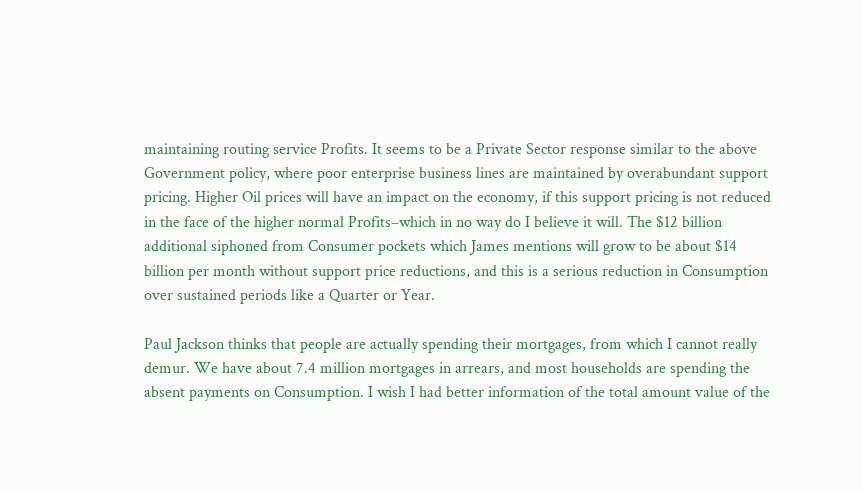maintaining routing service Profits. It seems to be a Private Sector response similar to the above Government policy, where poor enterprise business lines are maintained by overabundant support pricing. Higher Oil prices will have an impact on the economy, if this support pricing is not reduced in the face of the higher normal Profits–which in no way do I believe it will. The $12 billion additional siphoned from Consumer pockets which James mentions will grow to be about $14 billion per month without support price reductions, and this is a serious reduction in Consumption over sustained periods like a Quarter or Year.

Paul Jackson thinks that people are actually spending their mortgages, from which I cannot really demur. We have about 7.4 million mortgages in arrears, and most households are spending the absent payments on Consumption. I wish I had better information of the total amount value of the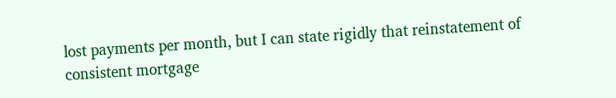lost payments per month, but I can state rigidly that reinstatement of consistent mortgage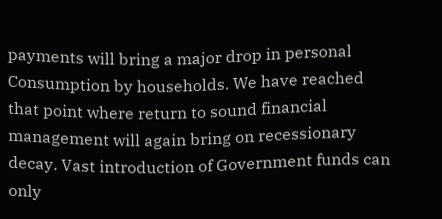payments will bring a major drop in personal Consumption by households. We have reached that point where return to sound financial management will again bring on recessionary decay. Vast introduction of Government funds can only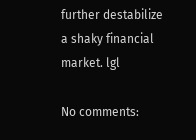further destabilize a shaky financial market. lgl

No comments: